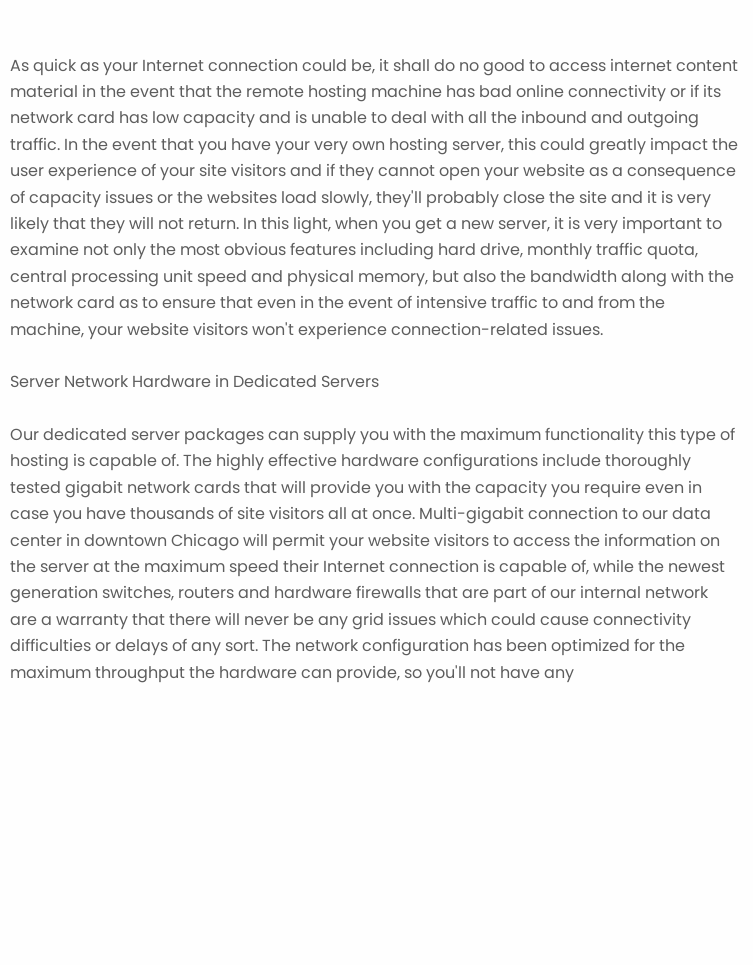As quick as your Internet connection could be, it shall do no good to access internet content material in the event that the remote hosting machine has bad online connectivity or if its network card has low capacity and is unable to deal with all the inbound and outgoing traffic. In the event that you have your very own hosting server, this could greatly impact the user experience of your site visitors and if they cannot open your website as a consequence of capacity issues or the websites load slowly, they'll probably close the site and it is very likely that they will not return. In this light, when you get a new server, it is very important to examine not only the most obvious features including hard drive, monthly traffic quota, central processing unit speed and physical memory, but also the bandwidth along with the network card as to ensure that even in the event of intensive traffic to and from the machine, your website visitors won't experience connection-related issues.

Server Network Hardware in Dedicated Servers

Our dedicated server packages can supply you with the maximum functionality this type of hosting is capable of. The highly effective hardware configurations include thoroughly tested gigabit network cards that will provide you with the capacity you require even in case you have thousands of site visitors all at once. Multi-gigabit connection to our data center in downtown Chicago will permit your website visitors to access the information on the server at the maximum speed their Internet connection is capable of, while the newest generation switches, routers and hardware firewalls that are part of our internal network are a warranty that there will never be any grid issues which could cause connectivity difficulties or delays of any sort. The network configuration has been optimized for the maximum throughput the hardware can provide, so you'll not have any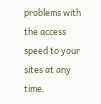problems with the access speed to your sites at any time.